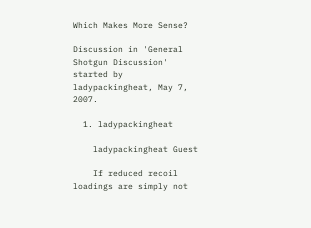Which Makes More Sense?

Discussion in 'General Shotgun Discussion' started by ladypackingheat, May 7, 2007.

  1. ladypackingheat

    ladypackingheat Guest

    If reduced recoil loadings are simply not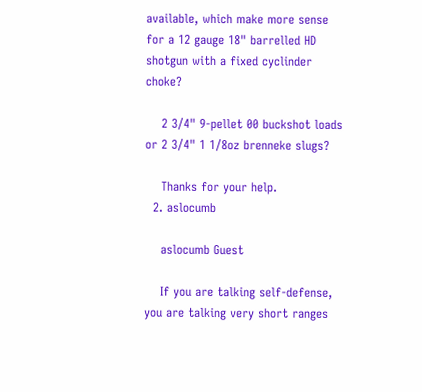available, which make more sense for a 12 gauge 18" barrelled HD shotgun with a fixed cyclinder choke?

    2 3/4" 9-pellet 00 buckshot loads or 2 3/4" 1 1/8oz brenneke slugs?

    Thanks for your help.
  2. aslocumb

    aslocumb Guest

    If you are talking self-defense, you are talking very short ranges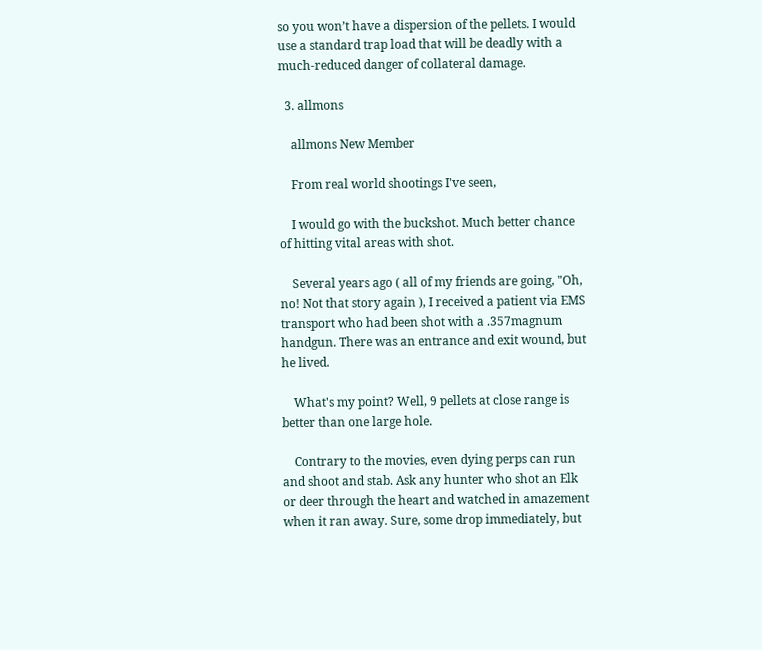so you won’t have a dispersion of the pellets. I would use a standard trap load that will be deadly with a much-reduced danger of collateral damage.

  3. allmons

    allmons New Member

    From real world shootings I've seen,

    I would go with the buckshot. Much better chance of hitting vital areas with shot.

    Several years ago ( all of my friends are going, "Oh, no! Not that story again ), I received a patient via EMS transport who had been shot with a .357magnum handgun. There was an entrance and exit wound, but he lived.

    What's my point? Well, 9 pellets at close range is better than one large hole.

    Contrary to the movies, even dying perps can run and shoot and stab. Ask any hunter who shot an Elk or deer through the heart and watched in amazement when it ran away. Sure, some drop immediately, but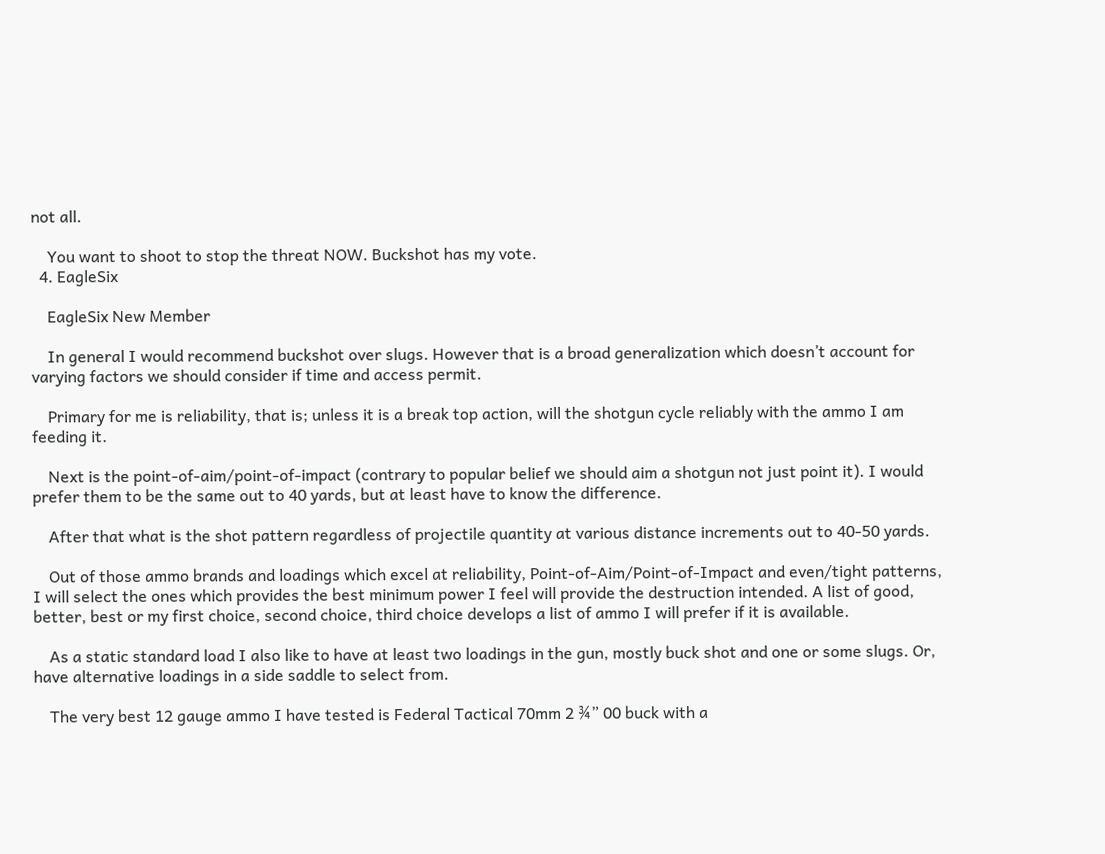not all.

    You want to shoot to stop the threat NOW. Buckshot has my vote.
  4. EagleSix

    EagleSix New Member

    In general I would recommend buckshot over slugs. However that is a broad generalization which doesn’t account for varying factors we should consider if time and access permit.

    Primary for me is reliability, that is; unless it is a break top action, will the shotgun cycle reliably with the ammo I am feeding it.

    Next is the point-of-aim/point-of-impact (contrary to popular belief we should aim a shotgun not just point it). I would prefer them to be the same out to 40 yards, but at least have to know the difference.

    After that what is the shot pattern regardless of projectile quantity at various distance increments out to 40-50 yards.

    Out of those ammo brands and loadings which excel at reliability, Point-of-Aim/Point-of-Impact and even/tight patterns, I will select the ones which provides the best minimum power I feel will provide the destruction intended. A list of good, better, best or my first choice, second choice, third choice develops a list of ammo I will prefer if it is available.

    As a static standard load I also like to have at least two loadings in the gun, mostly buck shot and one or some slugs. Or, have alternative loadings in a side saddle to select from.

    The very best 12 gauge ammo I have tested is Federal Tactical 70mm 2 ¾” 00 buck with a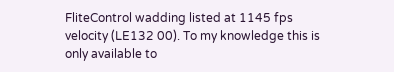FliteControl wadding listed at 1145 fps velocity (LE132 00). To my knowledge this is only available to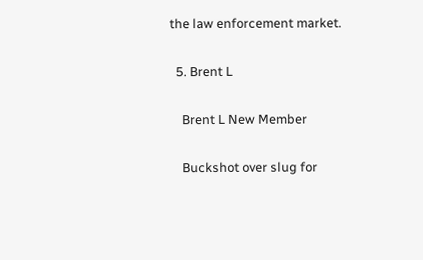the law enforcement market.

  5. Brent L

    Brent L New Member

    Buckshot over slug for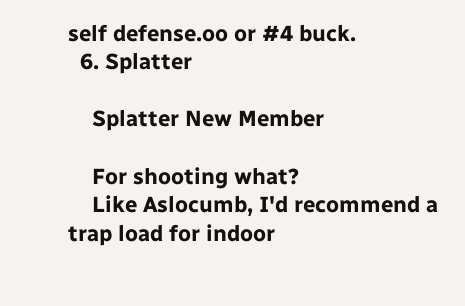self defense.oo or #4 buck.
  6. Splatter

    Splatter New Member

    For shooting what?
    Like Aslocumb, I'd recommend a trap load for indoor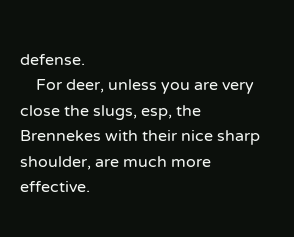defense.
    For deer, unless you are very close the slugs, esp, the Brennekes with their nice sharp shoulder, are much more effective.